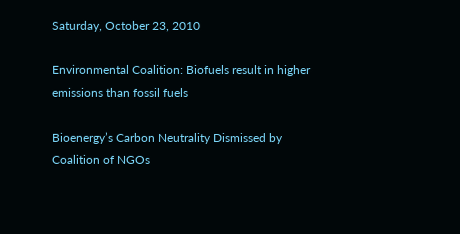Saturday, October 23, 2010

Environmental Coalition: Biofuels result in higher emissions than fossil fuels

Bioenergy’s Carbon Neutrality Dismissed by Coalition of NGOs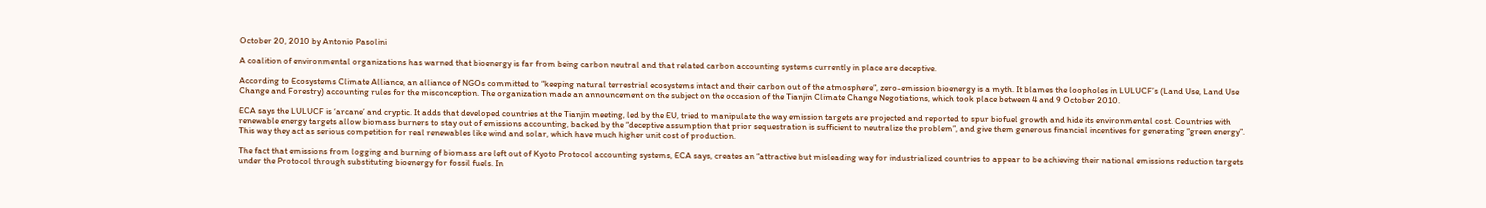October 20, 2010 by Antonio Pasolini

A coalition of environmental organizations has warned that bioenergy is far from being carbon neutral and that related carbon accounting systems currently in place are deceptive.

According to Ecosystems Climate Alliance, an alliance of NGOs committed to “keeping natural terrestrial ecosystems intact and their carbon out of the atmosphere”, zero-emission bioenergy is a myth. It blames the loopholes in LULUCF’s (Land Use, Land Use Change and Forestry) accounting rules for the misconception. The organization made an announcement on the subject on the occasion of the Tianjin Climate Change Negotiations, which took place between 4 and 9 October 2010.

ECA says the LULUCF is ‘arcane’ and cryptic. It adds that developed countries at the Tianjin meeting, led by the EU, tried to manipulate the way emission targets are projected and reported to spur biofuel growth and hide its environmental cost. Countries with renewable energy targets allow biomass burners to stay out of emissions accounting, backed by the “deceptive assumption that prior sequestration is sufficient to neutralize the problem”, and give them generous financial incentives for generating “green energy”. This way they act as serious competition for real renewables like wind and solar, which have much higher unit cost of production.

The fact that emissions from logging and burning of biomass are left out of Kyoto Protocol accounting systems, ECA says, creates an “attractive but misleading way for industrialized countries to appear to be achieving their national emissions reduction targets under the Protocol through substituting bioenergy for fossil fuels. In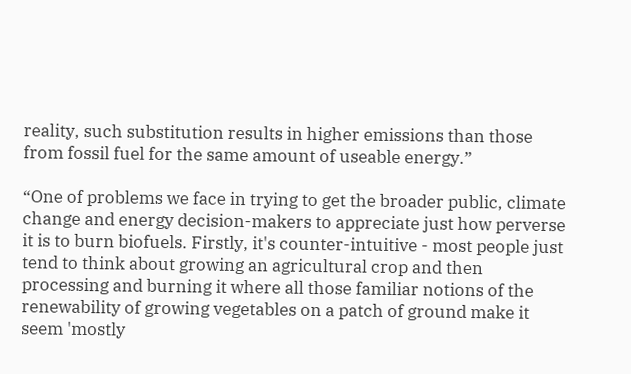reality, such substitution results in higher emissions than those from fossil fuel for the same amount of useable energy.”

“One of problems we face in trying to get the broader public, climate change and energy decision-makers to appreciate just how perverse it is to burn biofuels. Firstly, it's counter-intuitive - most people just tend to think about growing an agricultural crop and then processing and burning it where all those familiar notions of the renewability of growing vegetables on a patch of ground make it seem 'mostly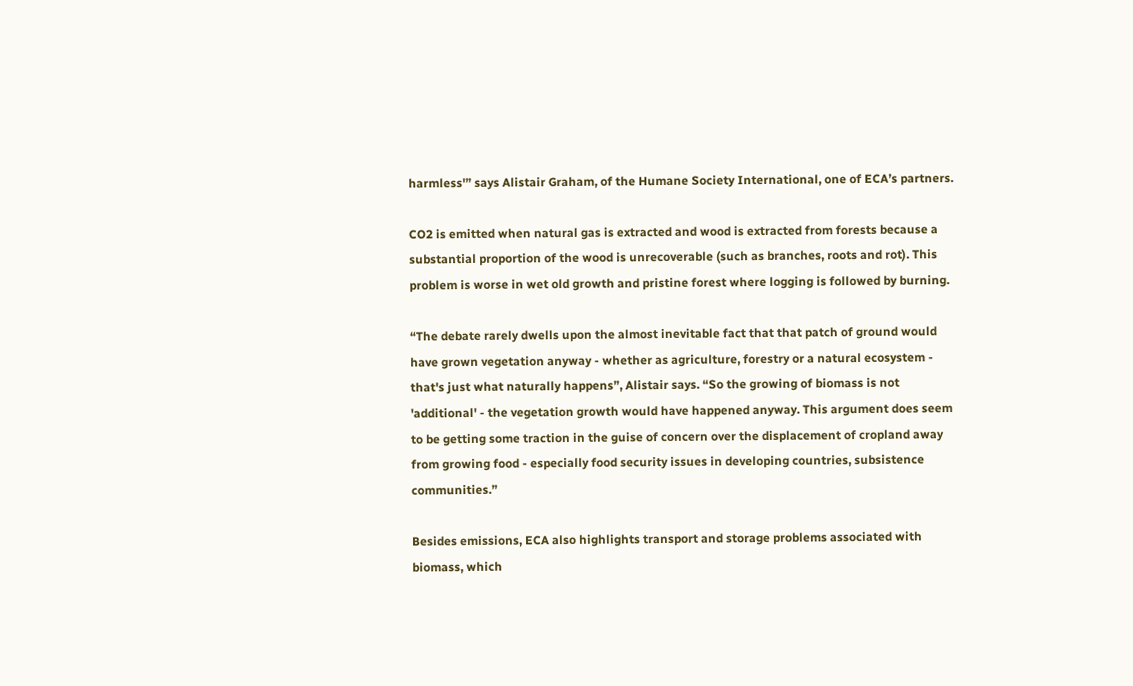harmless'” says Alistair Graham, of the Humane Society International, one of ECA’s partners.

CO2 is emitted when natural gas is extracted and wood is extracted from forests because a substantial proportion of the wood is unrecoverable (such as branches, roots and rot). This problem is worse in wet old growth and pristine forest where logging is followed by burning.

“The debate rarely dwells upon the almost inevitable fact that that patch of ground would have grown vegetation anyway - whether as agriculture, forestry or a natural ecosystem - that's just what naturally happens”, Alistair says. “So the growing of biomass is not 'additional' - the vegetation growth would have happened anyway. This argument does seem to be getting some traction in the guise of concern over the displacement of cropland away from growing food - especially food security issues in developing countries, subsistence communities.”

Besides emissions, ECA also highlights transport and storage problems associated with biomass, which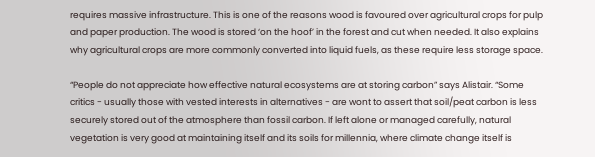requires massive infrastructure. This is one of the reasons wood is favoured over agricultural crops for pulp and paper production. The wood is stored ‘on the hoof’ in the forest and cut when needed. It also explains why agricultural crops are more commonly converted into liquid fuels, as these require less storage space.

“People do not appreciate how effective natural ecosystems are at storing carbon” says Alistair. “Some critics - usually those with vested interests in alternatives - are wont to assert that soil/peat carbon is less securely stored out of the atmosphere than fossil carbon. If left alone or managed carefully, natural vegetation is very good at maintaining itself and its soils for millennia, where climate change itself is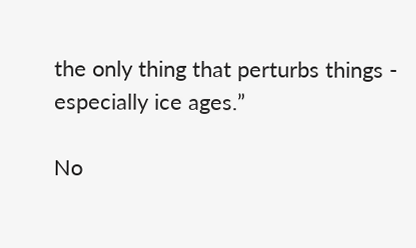the only thing that perturbs things - especially ice ages.”

No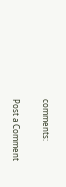comments:

Post a Comment